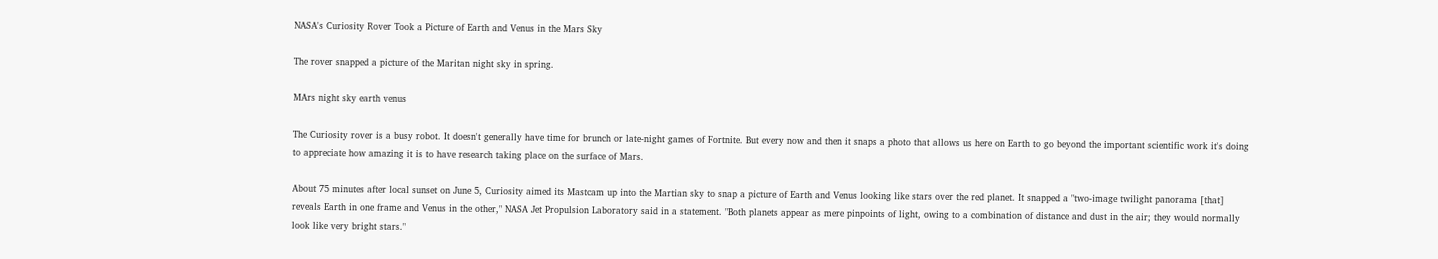NASA's Curiosity Rover Took a Picture of Earth and Venus in the Mars Sky

The rover snapped a picture of the Maritan night sky in spring.

MArs night sky earth venus

The Curiosity rover is a busy robot. It doesn't generally have time for brunch or late-night games of Fortnite. But every now and then it snaps a photo that allows us here on Earth to go beyond the important scientific work it's doing to appreciate how amazing it is to have research taking place on the surface of Mars.

About 75 minutes after local sunset on June 5, Curiosity aimed its Mastcam up into the Martian sky to snap a picture of Earth and Venus looking like stars over the red planet. It snapped a "two-image twilight panorama [that] reveals Earth in one frame and Venus in the other," NASA Jet Propulsion Laboratory said in a statement. "Both planets appear as mere pinpoints of light, owing to a combination of distance and dust in the air; they would normally look like very bright stars."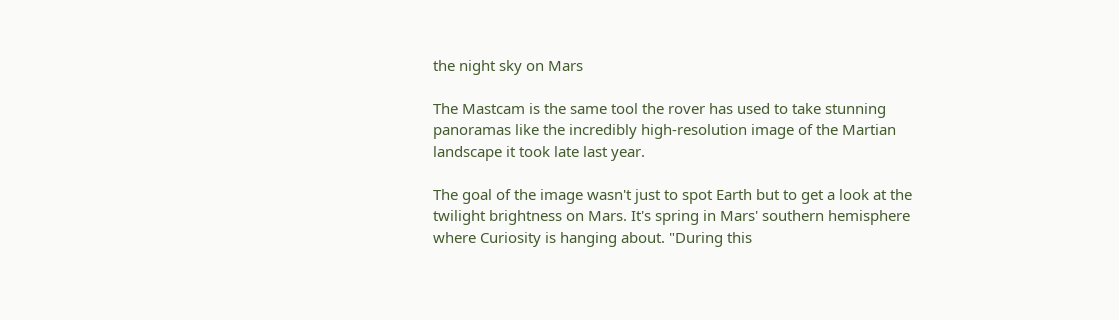the night sky on Mars

The Mastcam is the same tool the rover has used to take stunning panoramas like the incredibly high-resolution image of the Martian landscape it took late last year.

The goal of the image wasn't just to spot Earth but to get a look at the twilight brightness on Mars. It's spring in Mars' southern hemisphere where Curiosity is hanging about. "During this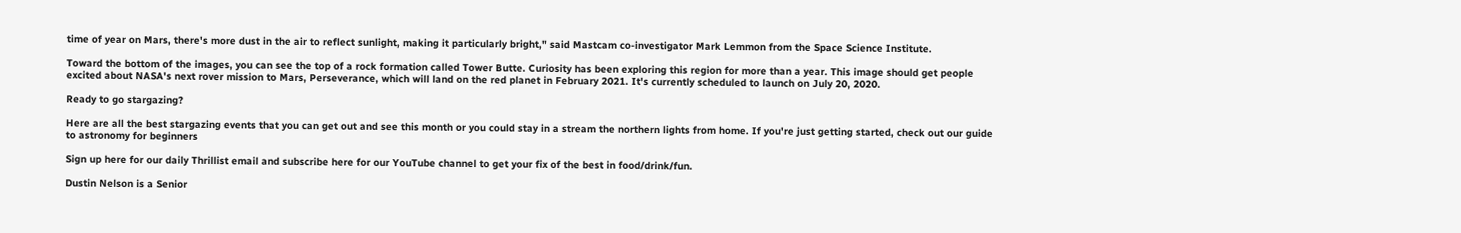time of year on Mars, there's more dust in the air to reflect sunlight, making it particularly bright," said Mastcam co-investigator Mark Lemmon from the Space Science Institute.

Toward the bottom of the images, you can see the top of a rock formation called Tower Butte. Curiosity has been exploring this region for more than a year. This image should get people excited about NASA's next rover mission to Mars, Perseverance, which will land on the red planet in February 2021. It's currently scheduled to launch on July 20, 2020.

Ready to go stargazing?

Here are all the best stargazing events that you can get out and see this month or you could stay in a stream the northern lights from home. If you're just getting started, check out our guide to astronomy for beginners

Sign up here for our daily Thrillist email and subscribe here for our YouTube channel to get your fix of the best in food/drink/fun.

Dustin Nelson is a Senior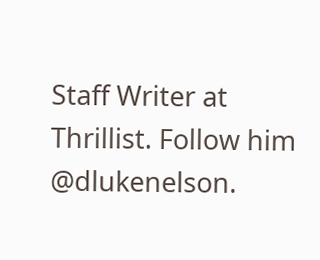Staff Writer at Thrillist. Follow him @dlukenelson.